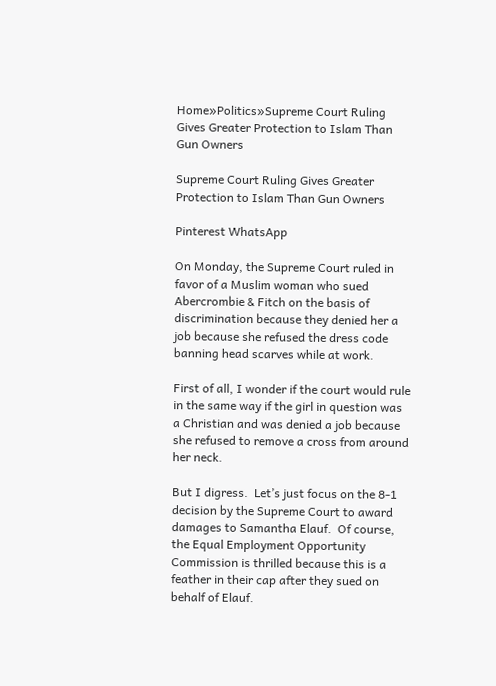Home»Politics»Supreme Court Ruling Gives Greater Protection to Islam Than Gun Owners

Supreme Court Ruling Gives Greater Protection to Islam Than Gun Owners

Pinterest WhatsApp

On Monday, the Supreme Court ruled in favor of a Muslim woman who sued Abercrombie & Fitch on the basis of discrimination because they denied her a job because she refused the dress code banning head scarves while at work.

First of all, I wonder if the court would rule in the same way if the girl in question was a Christian and was denied a job because she refused to remove a cross from around her neck.

But I digress.  Let’s just focus on the 8-1 decision by the Supreme Court to award damages to Samantha Elauf.  Of course, the Equal Employment Opportunity Commission is thrilled because this is a feather in their cap after they sued on behalf of Elauf.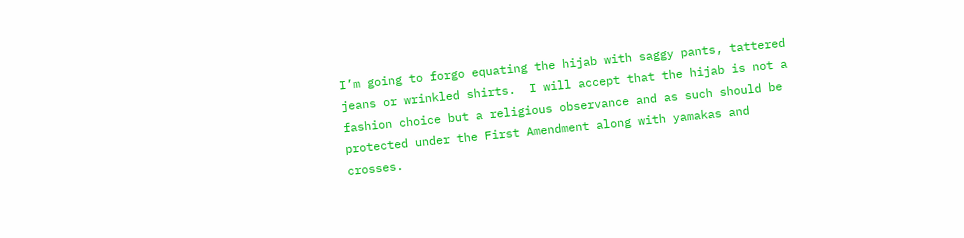I’m going to forgo equating the hijab with saggy pants, tattered jeans or wrinkled shirts.  I will accept that the hijab is not a fashion choice but a religious observance and as such should be protected under the First Amendment along with yamakas and crosses.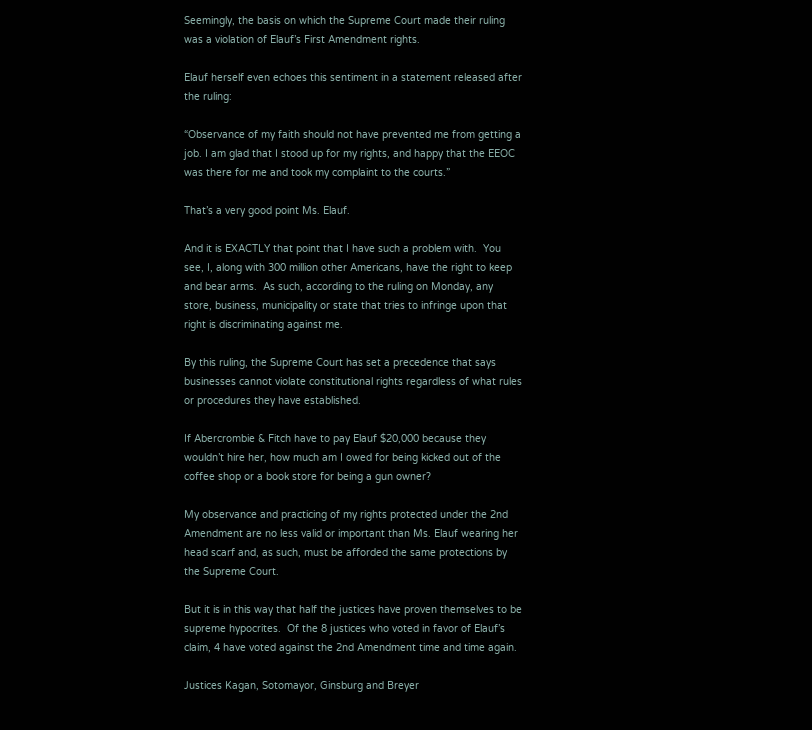Seemingly, the basis on which the Supreme Court made their ruling was a violation of Elauf’s First Amendment rights.

Elauf herself even echoes this sentiment in a statement released after the ruling:

“Observance of my faith should not have prevented me from getting a job. I am glad that I stood up for my rights, and happy that the EEOC was there for me and took my complaint to the courts.”

That’s a very good point Ms. Elauf.

And it is EXACTLY that point that I have such a problem with.  You see, I, along with 300 million other Americans, have the right to keep and bear arms.  As such, according to the ruling on Monday, any store, business, municipality or state that tries to infringe upon that right is discriminating against me.

By this ruling, the Supreme Court has set a precedence that says businesses cannot violate constitutional rights regardless of what rules or procedures they have established.

If Abercrombie & Fitch have to pay Elauf $20,000 because they wouldn’t hire her, how much am I owed for being kicked out of the coffee shop or a book store for being a gun owner?

My observance and practicing of my rights protected under the 2nd Amendment are no less valid or important than Ms. Elauf wearing her head scarf and, as such, must be afforded the same protections by the Supreme Court.

But it is in this way that half the justices have proven themselves to be supreme hypocrites.  Of the 8 justices who voted in favor of Elauf’s claim, 4 have voted against the 2nd Amendment time and time again.

Justices Kagan, Sotomayor, Ginsburg and Breyer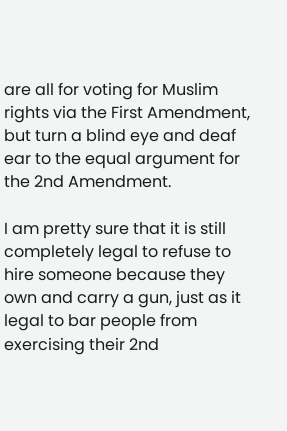are all for voting for Muslim rights via the First Amendment, but turn a blind eye and deaf ear to the equal argument for the 2nd Amendment.

I am pretty sure that it is still completely legal to refuse to hire someone because they own and carry a gun, just as it legal to bar people from exercising their 2nd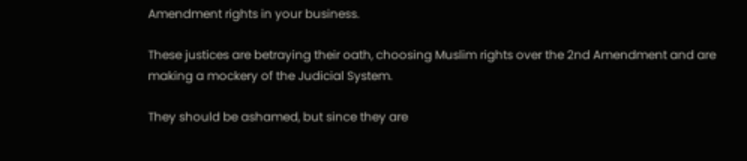Amendment rights in your business.

These justices are betraying their oath, choosing Muslim rights over the 2nd Amendment and are making a mockery of the Judicial System.

They should be ashamed, but since they are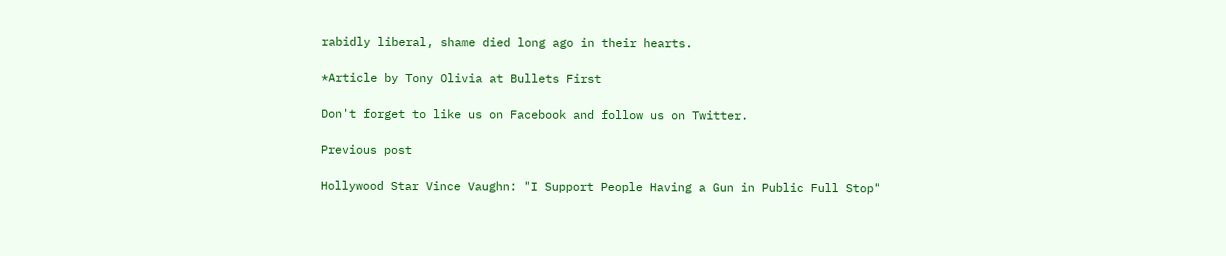rabidly liberal, shame died long ago in their hearts.

*Article by Tony Olivia at Bullets First

Don't forget to like us on Facebook and follow us on Twitter.

Previous post

Hollywood Star Vince Vaughn: "I Support People Having a Gun in Public Full Stop"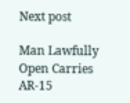Next post

Man Lawfully Open Carries AR-15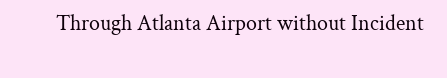Through Atlanta Airport without Incident